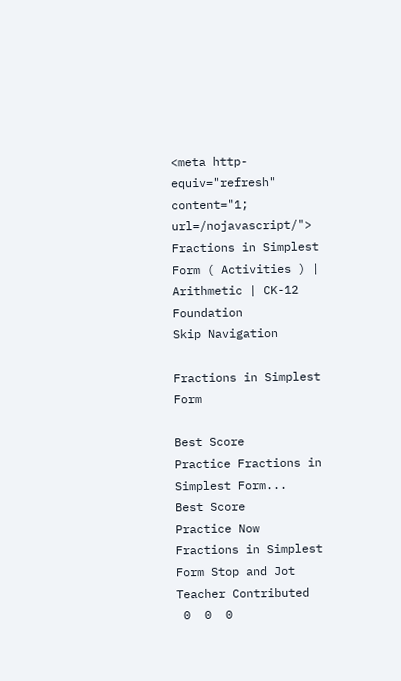<meta http-equiv="refresh" content="1; url=/nojavascript/"> Fractions in Simplest Form ( Activities ) | Arithmetic | CK-12 Foundation
Skip Navigation

Fractions in Simplest Form

Best Score
Practice Fractions in Simplest Form...
Best Score
Practice Now
Fractions in Simplest Form Stop and Jot
Teacher Contributed
 0  0  0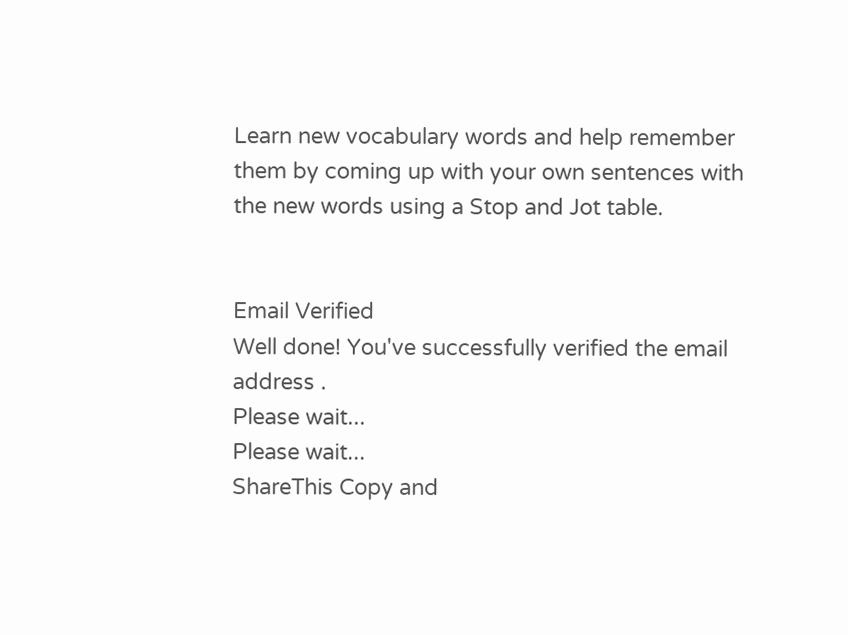Learn new vocabulary words and help remember them by coming up with your own sentences with the new words using a Stop and Jot table.


Email Verified
Well done! You've successfully verified the email address .
Please wait...
Please wait...
ShareThis Copy and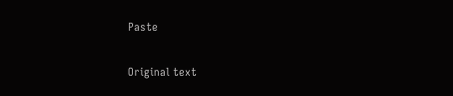Paste

Original text